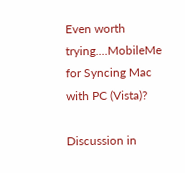Even worth trying....MobileMe for Syncing Mac with PC (Vista)?

Discussion in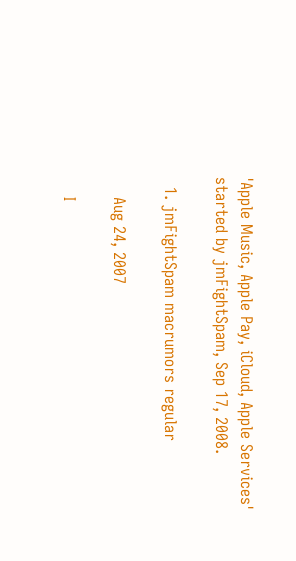'Apple Music, Apple Pay, iCloud, Apple Services' started by jmFightSpam, Sep 17, 2008.

  1. jmFightSpam macrumors regular

    Aug 24, 2007

    I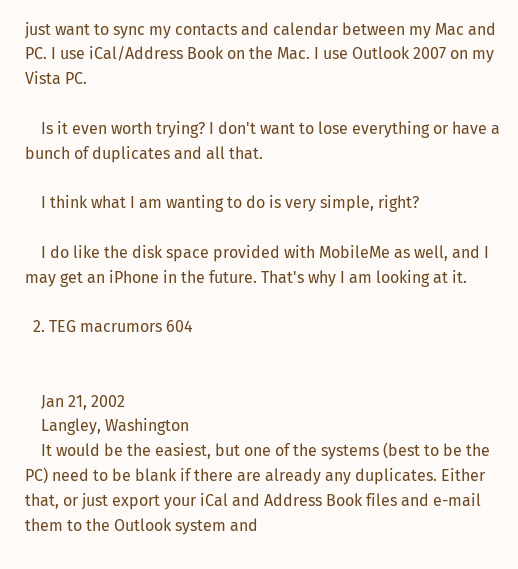just want to sync my contacts and calendar between my Mac and PC. I use iCal/Address Book on the Mac. I use Outlook 2007 on my Vista PC.

    Is it even worth trying? I don't want to lose everything or have a bunch of duplicates and all that.

    I think what I am wanting to do is very simple, right?

    I do like the disk space provided with MobileMe as well, and I may get an iPhone in the future. That's why I am looking at it.

  2. TEG macrumors 604


    Jan 21, 2002
    Langley, Washington
    It would be the easiest, but one of the systems (best to be the PC) need to be blank if there are already any duplicates. Either that, or just export your iCal and Address Book files and e-mail them to the Outlook system and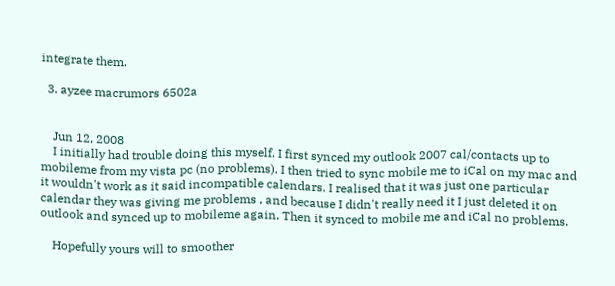integrate them.

  3. ayzee macrumors 6502a


    Jun 12, 2008
    I initially had trouble doing this myself. I first synced my outlook 2007 cal/contacts up to mobileme from my vista pc (no problems). I then tried to sync mobile me to iCal on my mac and it wouldn't work as it said incompatible calendars. I realised that it was just one particular calendar they was giving me problems , and because I didn't really need it I just deleted it on outlook and synced up to mobileme again. Then it synced to mobile me and iCal no problems.

    Hopefully yours will to smoother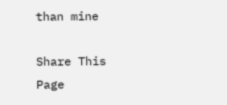than mine

Share This Page